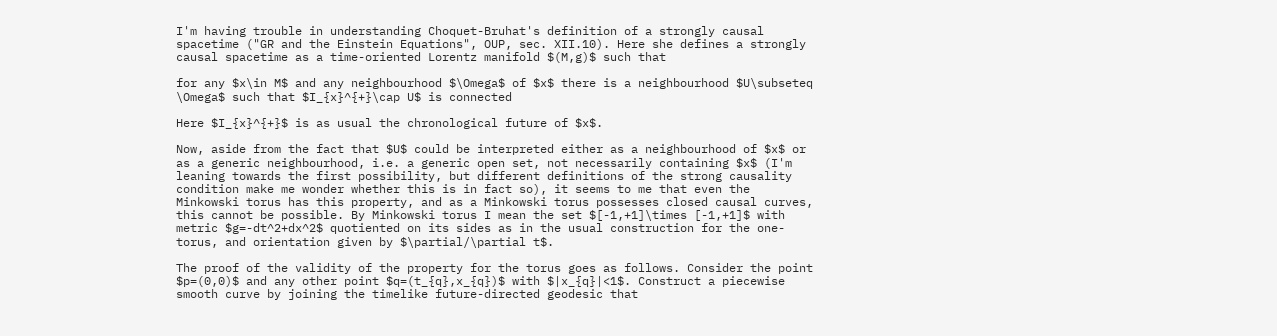I'm having trouble in understanding Choquet-Bruhat's definition of a strongly causal spacetime ("GR and the Einstein Equations", OUP, sec. XII.10). Here she defines a strongly causal spacetime as a time-oriented Lorentz manifold $(M,g)$ such that

for any $x\in M$ and any neighbourhood $\Omega$ of $x$ there is a neighbourhood $U\subseteq \Omega$ such that $I_{x}^{+}\cap U$ is connected

Here $I_{x}^{+}$ is as usual the chronological future of $x$.

Now, aside from the fact that $U$ could be interpreted either as a neighbourhood of $x$ or as a generic neighbourhood, i.e. a generic open set, not necessarily containing $x$ (I'm leaning towards the first possibility, but different definitions of the strong causality condition make me wonder whether this is in fact so), it seems to me that even the Minkowski torus has this property, and as a Minkowski torus possesses closed causal curves, this cannot be possible. By Minkowski torus I mean the set $[-1,+1]\times [-1,+1]$ with metric $g=-dt^2+dx^2$ quotiented on its sides as in the usual construction for the one-torus, and orientation given by $\partial/\partial t$.

The proof of the validity of the property for the torus goes as follows. Consider the point $p=(0,0)$ and any other point $q=(t_{q},x_{q})$ with $|x_{q}|<1$. Construct a piecewise smooth curve by joining the timelike future-directed geodesic that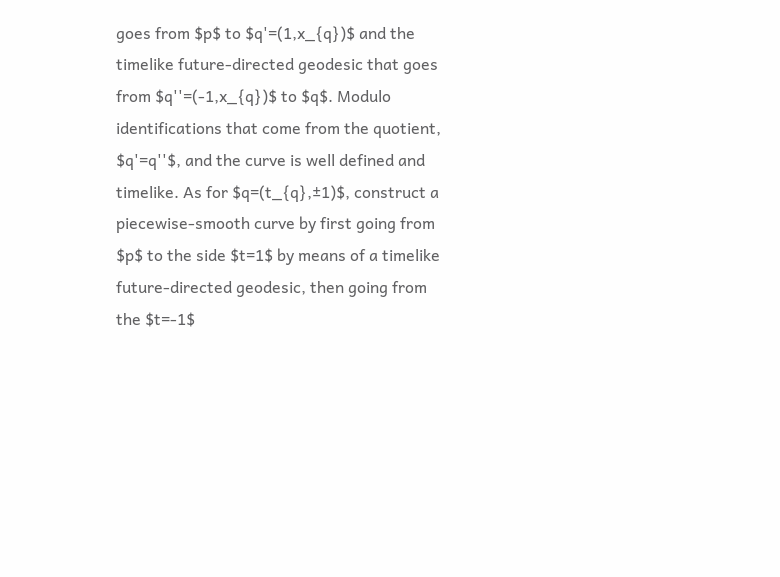goes from $p$ to $q'=(1,x_{q})$ and the timelike future-directed geodesic that goes from $q''=(-1,x_{q})$ to $q$. Modulo identifications that come from the quotient, $q'=q''$, and the curve is well defined and timelike. As for $q=(t_{q},±1)$, construct a piecewise-smooth curve by first going from $p$ to the side $t=1$ by means of a timelike future-directed geodesic, then going from the $t=-1$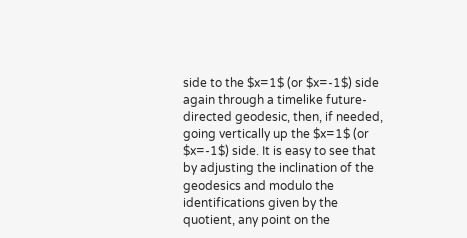side to the $x=1$ (or $x=-1$) side again through a timelike future-directed geodesic, then, if needed, going vertically up the $x=1$ (or $x=-1$) side. It is easy to see that by adjusting the inclination of the geodesics and modulo the identifications given by the quotient, any point on the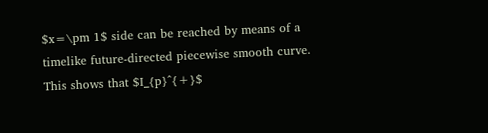$x=\pm 1$ side can be reached by means of a timelike future-directed piecewise smooth curve. This shows that $I_{p}^{+}$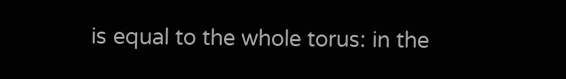is equal to the whole torus: in the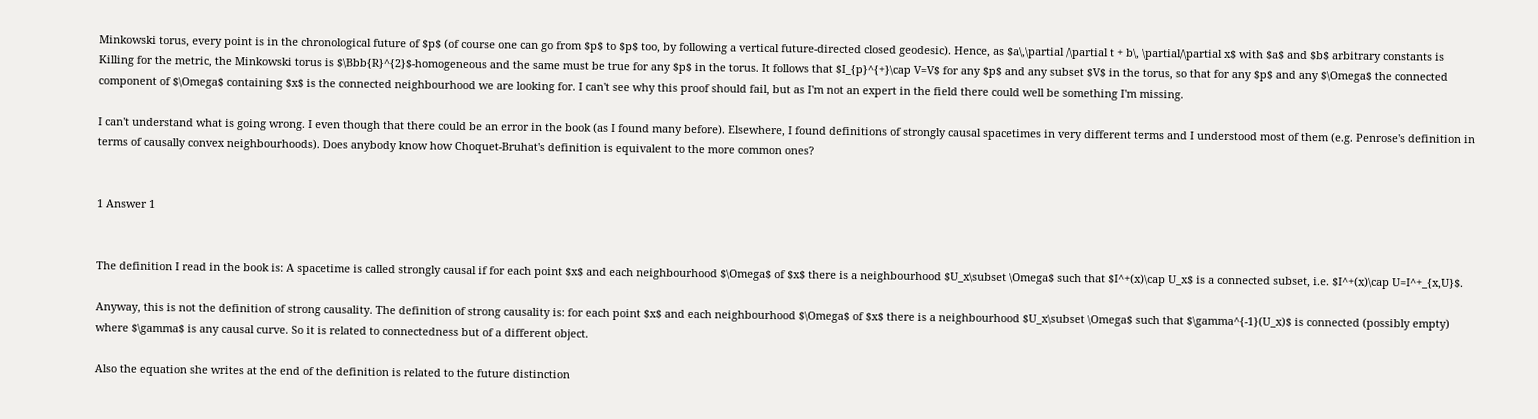Minkowski torus, every point is in the chronological future of $p$ (of course one can go from $p$ to $p$ too, by following a vertical future-directed closed geodesic). Hence, as $a\,\partial /\partial t + b\, \partial/\partial x$ with $a$ and $b$ arbitrary constants is Killing for the metric, the Minkowski torus is $\Bbb{R}^{2}$-homogeneous and the same must be true for any $p$ in the torus. It follows that $I_{p}^{+}\cap V=V$ for any $p$ and any subset $V$ in the torus, so that for any $p$ and any $\Omega$ the connected component of $\Omega$ containing $x$ is the connected neighbourhood we are looking for. I can't see why this proof should fail, but as I'm not an expert in the field there could well be something I'm missing.

I can't understand what is going wrong. I even though that there could be an error in the book (as I found many before). Elsewhere, I found definitions of strongly causal spacetimes in very different terms and I understood most of them (e.g. Penrose's definition in terms of causally convex neighbourhoods). Does anybody know how Choquet-Bruhat's definition is equivalent to the more common ones?


1 Answer 1


The definition I read in the book is: A spacetime is called strongly causal if for each point $x$ and each neighbourhood $\Omega$ of $x$ there is a neighbourhood $U_x\subset \Omega$ such that $I^+(x)\cap U_x$ is a connected subset, i.e. $I^+(x)\cap U=I^+_{x,U}$.

Anyway, this is not the definition of strong causality. The definition of strong causality is: for each point $x$ and each neighbourhood $\Omega$ of $x$ there is a neighbourhood $U_x\subset \Omega$ such that $\gamma^{-1}(U_x)$ is connected (possibly empty) where $\gamma$ is any causal curve. So it is related to connectedness but of a different object.

Also the equation she writes at the end of the definition is related to the future distinction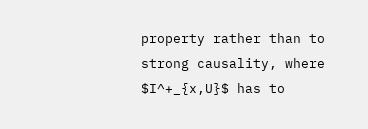property rather than to strong causality, where $I^+_{x,U}$ has to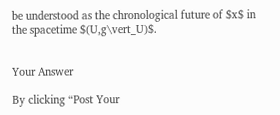be understood as the chronological future of $x$ in the spacetime $(U,g\vert_U)$.


Your Answer

By clicking “Post Your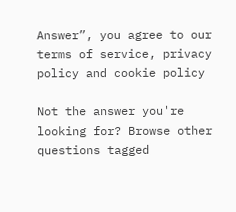Answer”, you agree to our terms of service, privacy policy and cookie policy

Not the answer you're looking for? Browse other questions tagged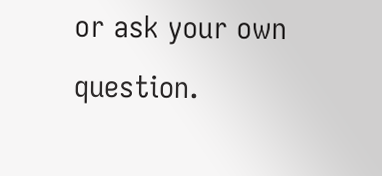or ask your own question.